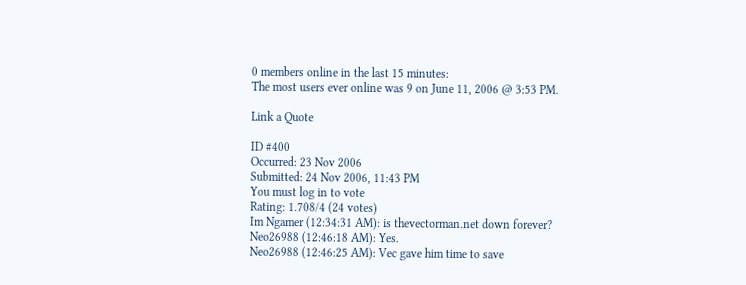0 members online in the last 15 minutes:
The most users ever online was 9 on June 11, 2006 @ 3:53 PM.

Link a Quote

ID #400
Occurred: 23 Nov 2006
Submitted: 24 Nov 2006, 11:43 PM
You must log in to vote
Rating: 1.708/4 (24 votes)
Im Ngamer (12:34:31 AM): is thevectorman.net down forever?
Neo26988 (12:46:18 AM): Yes.
Neo26988 (12:46:25 AM): Vec gave him time to save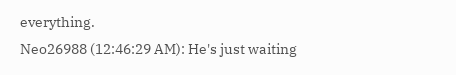everything.
Neo26988 (12:46:29 AM): He's just waiting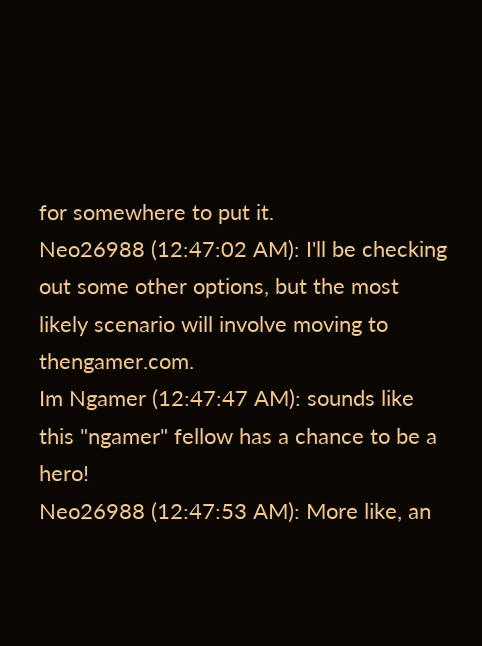for somewhere to put it.
Neo26988 (12:47:02 AM): I'll be checking out some other options, but the most likely scenario will involve moving to thengamer.com.
Im Ngamer (12:47:47 AM): sounds like this "ngamer" fellow has a chance to be a hero!
Neo26988 (12:47:53 AM): More like, an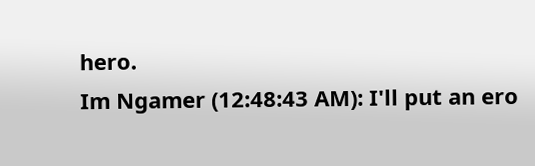hero.
Im Ngamer (12:48:43 AM): I'll put an ero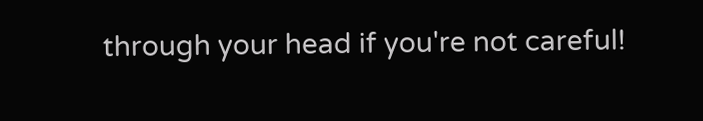through your head if you're not careful!